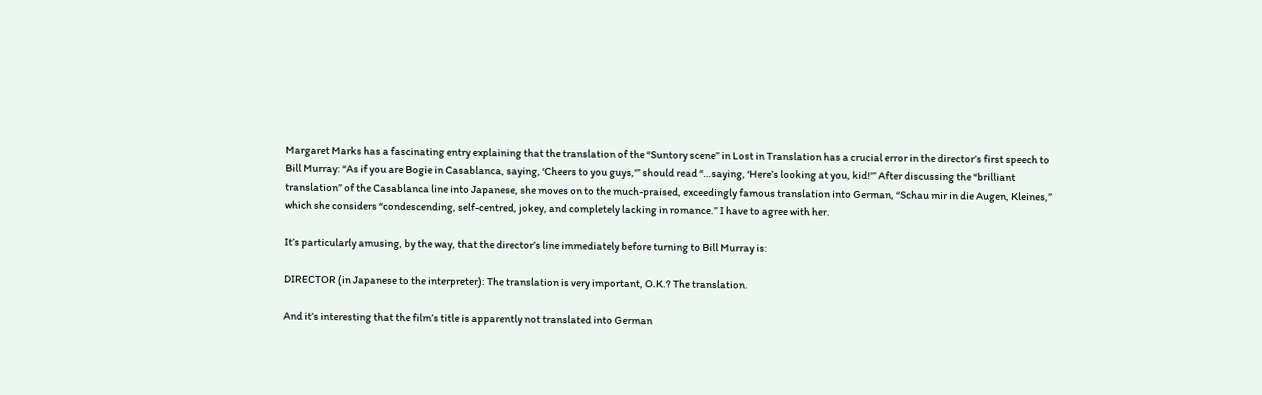Margaret Marks has a fascinating entry explaining that the translation of the “Suntory scene” in Lost in Translation has a crucial error in the director’s first speech to Bill Murray: “As if you are Bogie in Casablanca, saying, ‘Cheers to you guys,'” should read “…saying, ‘Here’s looking at you, kid!'” After discussing the “brilliant translation” of the Casablanca line into Japanese, she moves on to the much-praised, exceedingly famous translation into German, “Schau mir in die Augen, Kleines,” which she considers “condescending, self-centred, jokey, and completely lacking in romance.” I have to agree with her.

It’s particularly amusing, by the way, that the director’s line immediately before turning to Bill Murray is:

DIRECTOR (in Japanese to the interpreter): The translation is very important, O.K.? The translation.

And it’s interesting that the film’s title is apparently not translated into German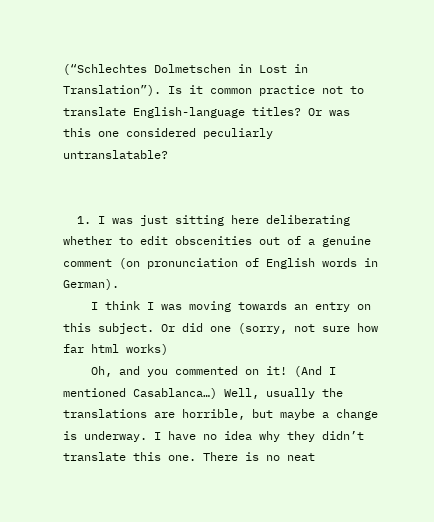(“Schlechtes Dolmetschen in Lost in Translation”). Is it common practice not to translate English-language titles? Or was this one considered peculiarly untranslatable?


  1. I was just sitting here deliberating whether to edit obscenities out of a genuine comment (on pronunciation of English words in German).
    I think I was moving towards an entry on this subject. Or did one (sorry, not sure how far html works)
    Oh, and you commented on it! (And I mentioned Casablanca…) Well, usually the translations are horrible, but maybe a change is underway. I have no idea why they didn’t translate this one. There is no neat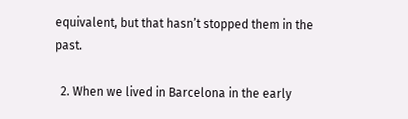equivalent, but that hasn’t stopped them in the past.

  2. When we lived in Barcelona in the early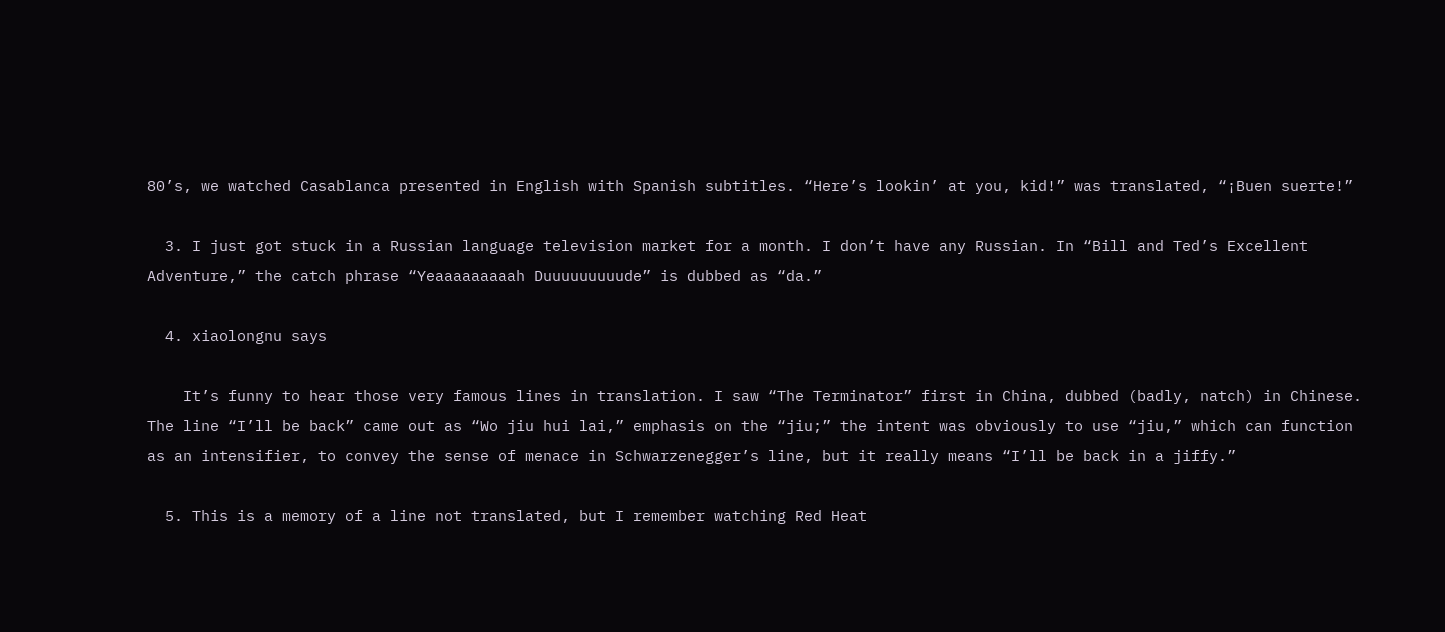80’s, we watched Casablanca presented in English with Spanish subtitles. “Here’s lookin’ at you, kid!” was translated, “¡Buen suerte!”

  3. I just got stuck in a Russian language television market for a month. I don’t have any Russian. In “Bill and Ted’s Excellent Adventure,” the catch phrase “Yeaaaaaaaaah Duuuuuuuuude” is dubbed as “da.”

  4. xiaolongnu says

    It’s funny to hear those very famous lines in translation. I saw “The Terminator” first in China, dubbed (badly, natch) in Chinese. The line “I’ll be back” came out as “Wo jiu hui lai,” emphasis on the “jiu;” the intent was obviously to use “jiu,” which can function as an intensifier, to convey the sense of menace in Schwarzenegger’s line, but it really means “I’ll be back in a jiffy.”

  5. This is a memory of a line not translated, but I remember watching Red Heat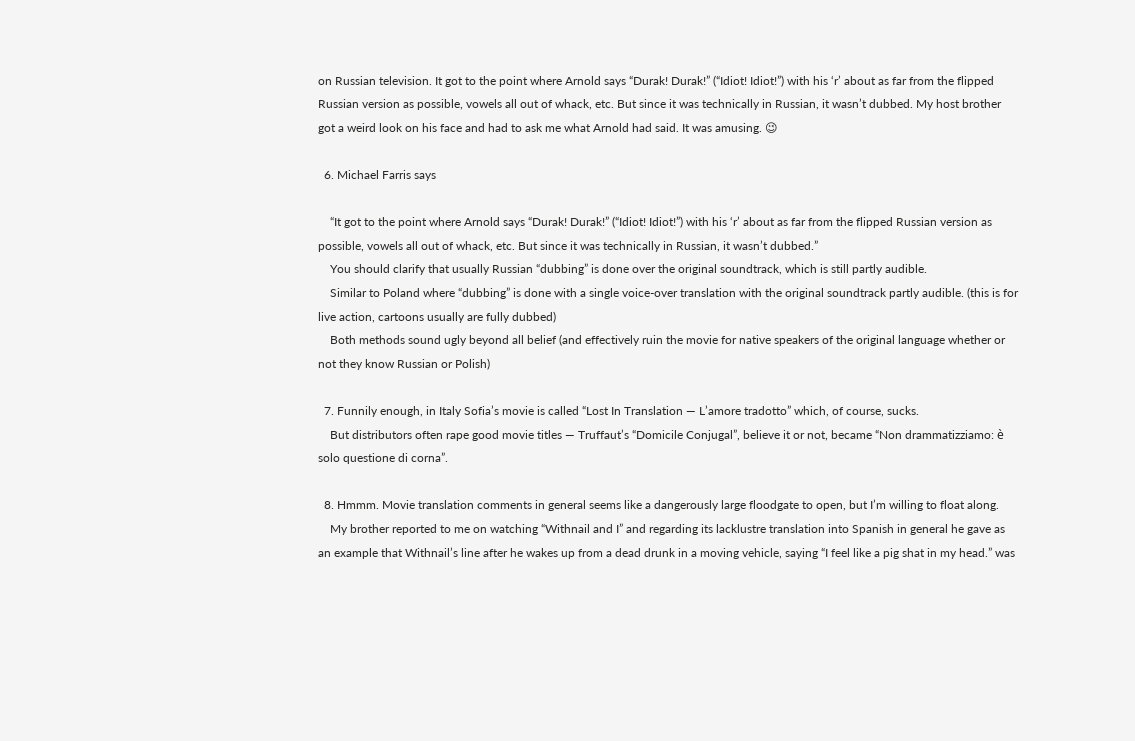on Russian television. It got to the point where Arnold says “Durak! Durak!” (“Idiot! Idiot!”) with his ‘r’ about as far from the flipped Russian version as possible, vowels all out of whack, etc. But since it was technically in Russian, it wasn’t dubbed. My host brother got a weird look on his face and had to ask me what Arnold had said. It was amusing. 😉

  6. Michael Farris says

    “It got to the point where Arnold says “Durak! Durak!” (“Idiot! Idiot!”) with his ‘r’ about as far from the flipped Russian version as possible, vowels all out of whack, etc. But since it was technically in Russian, it wasn’t dubbed.”
    You should clarify that usually Russian “dubbing” is done over the original soundtrack, which is still partly audible.
    Similar to Poland where “dubbing” is done with a single voice-over translation with the original soundtrack partly audible. (this is for live action, cartoons usually are fully dubbed)
    Both methods sound ugly beyond all belief (and effectively ruin the movie for native speakers of the original language whether or not they know Russian or Polish)

  7. Funnily enough, in Italy Sofia’s movie is called “Lost In Translation — L’amore tradotto” which, of course, sucks.
    But distributors often rape good movie titles — Truffaut’s “Domicile Conjugal”, believe it or not, became “Non drammatizziamo: è solo questione di corna”.

  8. Hmmm. Movie translation comments in general seems like a dangerously large floodgate to open, but I’m willing to float along.
    My brother reported to me on watching “Withnail and I” and regarding its lacklustre translation into Spanish in general he gave as an example that Withnail’s line after he wakes up from a dead drunk in a moving vehicle, saying “I feel like a pig shat in my head.” was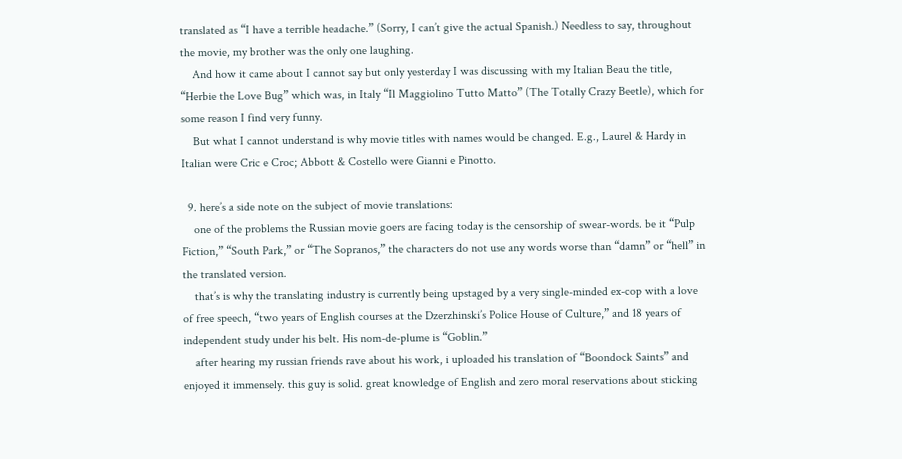translated as “I have a terrible headache.” (Sorry, I can’t give the actual Spanish.) Needless to say, throughout the movie, my brother was the only one laughing.
    And how it came about I cannot say but only yesterday I was discussing with my Italian Beau the title, “Herbie the Love Bug” which was, in Italy “Il Maggiolino Tutto Matto” (The Totally Crazy Beetle), which for some reason I find very funny.
    But what I cannot understand is why movie titles with names would be changed. E.g., Laurel & Hardy in Italian were Cric e Croc; Abbott & Costello were Gianni e Pinotto.

  9. here’s a side note on the subject of movie translations:
    one of the problems the Russian movie goers are facing today is the censorship of swear-words. be it “Pulp Fiction,” “South Park,” or “The Sopranos,” the characters do not use any words worse than “damn” or “hell” in the translated version.
    that’s is why the translating industry is currently being upstaged by a very single-minded ex-cop with a love of free speech, “two years of English courses at the Dzerzhinski’s Police House of Culture,” and 18 years of independent study under his belt. His nom-de-plume is “Goblin.”
    after hearing my russian friends rave about his work, i uploaded his translation of “Boondock Saints” and enjoyed it immensely. this guy is solid. great knowledge of English and zero moral reservations about sticking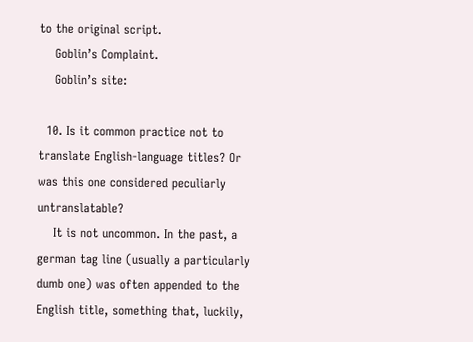to the original script.
    Goblin’s Complaint.
    Goblin’s site:

  10. Is it common practice not to translate English-language titles? Or was this one considered peculiarly untranslatable?
    It is not uncommon. In the past, a german tag line (usually a particularly dumb one) was often appended to the English title, something that, luckily,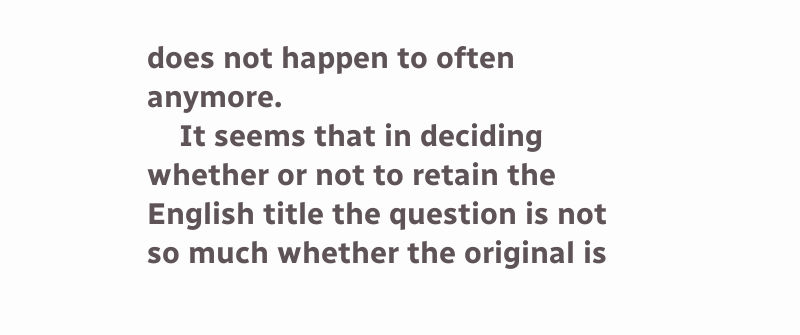does not happen to often anymore.
    It seems that in deciding whether or not to retain the English title the question is not so much whether the original is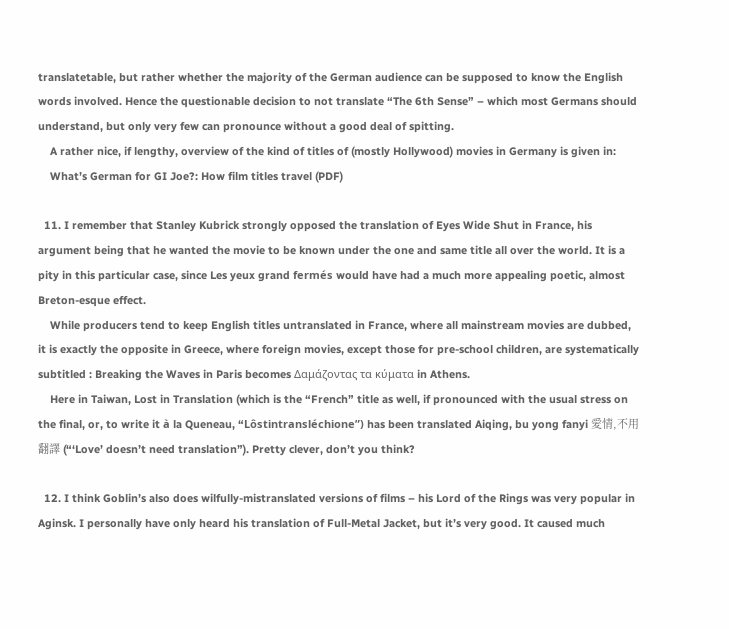translatetable, but rather whether the majority of the German audience can be supposed to know the English words involved. Hence the questionable decision to not translate “The 6th Sense” – which most Germans should understand, but only very few can pronounce without a good deal of spitting.
    A rather nice, if lengthy, overview of the kind of titles of (mostly Hollywood) movies in Germany is given in:
    What’s German for GI Joe?: How film titles travel (PDF)

  11. I remember that Stanley Kubrick strongly opposed the translation of Eyes Wide Shut in France, his argument being that he wanted the movie to be known under the one and same title all over the world. It is a pity in this particular case, since Les yeux grand fermés would have had a much more appealing poetic, almost Breton-esque effect.
    While producers tend to keep English titles untranslated in France, where all mainstream movies are dubbed, it is exactly the opposite in Greece, where foreign movies, except those for pre-school children, are systematically subtitled : Breaking the Waves in Paris becomes Δαμάζοντας τα κύματα in Athens.
    Here in Taiwan, Lost in Translation (which is the “French” title as well, if pronounced with the usual stress on the final, or, to write it à la Queneau, “Lôstintransléchione”) has been translated Aiqing, bu yong fanyi 愛情,不用翻譯 (“‘Love’ doesn’t need translation”). Pretty clever, don’t you think?

  12. I think Goblin’s also does wilfully-mistranslated versions of films – his Lord of the Rings was very popular in Aginsk. I personally have only heard his translation of Full-Metal Jacket, but it’s very good. It caused much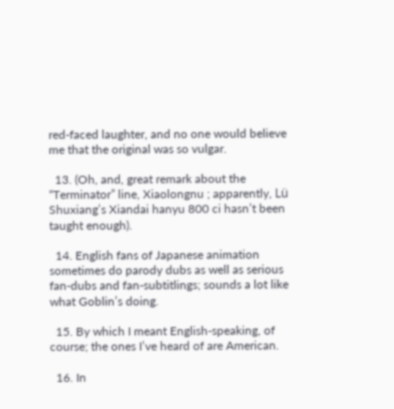red-faced laughter, and no one would believe me that the original was so vulgar.

  13. (Oh, and, great remark about the “Terminator” line, Xiaolongnu ; apparently, Lü Shuxiang’s Xiandai hanyu 800 ci hasn’t been taught enough).

  14. English fans of Japanese animation sometimes do parody dubs as well as serious fan-dubs and fan-subtitlings; sounds a lot like what Goblin’s doing.

  15. By which I meant English-speaking, of course; the ones I’ve heard of are American.

  16. In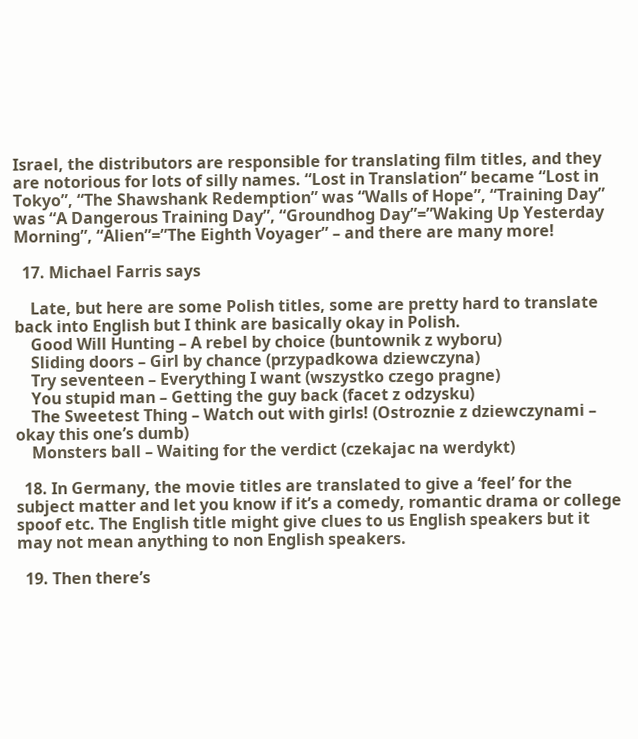Israel, the distributors are responsible for translating film titles, and they are notorious for lots of silly names. “Lost in Translation” became “Lost in Tokyo”, “The Shawshank Redemption” was “Walls of Hope”, “Training Day” was “A Dangerous Training Day”, “Groundhog Day”=”Waking Up Yesterday Morning”, “Alien”=”The Eighth Voyager” – and there are many more!

  17. Michael Farris says

    Late, but here are some Polish titles, some are pretty hard to translate back into English but I think are basically okay in Polish.
    Good Will Hunting – A rebel by choice (buntownik z wyboru)
    Sliding doors – Girl by chance (przypadkowa dziewczyna)
    Try seventeen – Everything I want (wszystko czego pragne)
    You stupid man – Getting the guy back (facet z odzysku)
    The Sweetest Thing – Watch out with girls! (Ostroznie z dziewczynami – okay this one’s dumb)
    Monsters ball – Waiting for the verdict (czekajac na werdykt)

  18. In Germany, the movie titles are translated to give a ‘feel’ for the subject matter and let you know if it’s a comedy, romantic drama or college spoof etc. The English title might give clues to us English speakers but it may not mean anything to non English speakers.

  19. Then there’s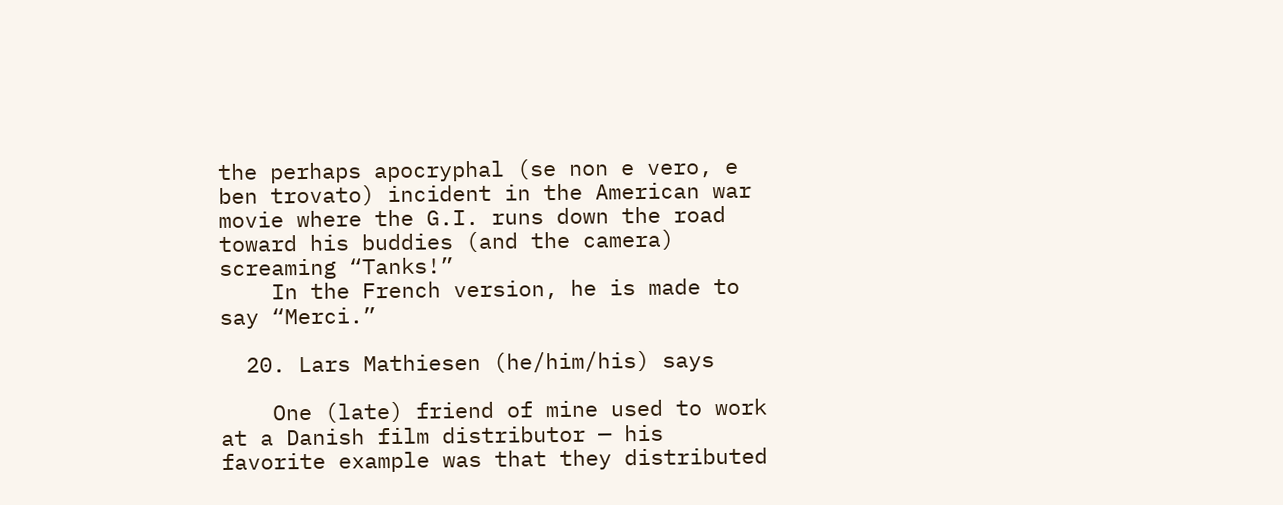the perhaps apocryphal (se non e vero, e ben trovato) incident in the American war movie where the G.I. runs down the road toward his buddies (and the camera) screaming “Tanks!”
    In the French version, he is made to say “Merci.”

  20. Lars Mathiesen (he/him/his) says

    One (late) friend of mine used to work at a Danish film distributor — his favorite example was that they distributed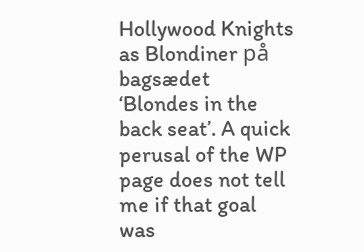Hollywood Knights as Blondiner på bagsædet ‘Blondes in the back seat’. A quick perusal of the WP page does not tell me if that goal was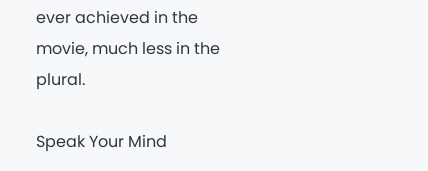ever achieved in the movie, much less in the plural.

Speak Your Mind